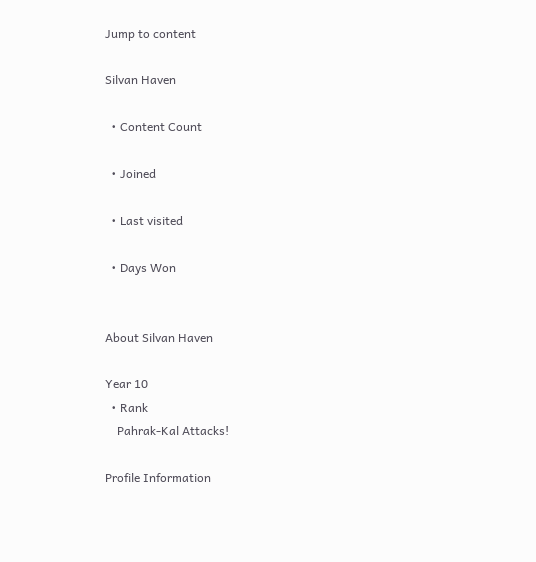Jump to content

Silvan Haven

  • Content Count

  • Joined

  • Last visited

  • Days Won


About Silvan Haven

Year 10
  • Rank
    Pahrak-Kal Attacks!

Profile Information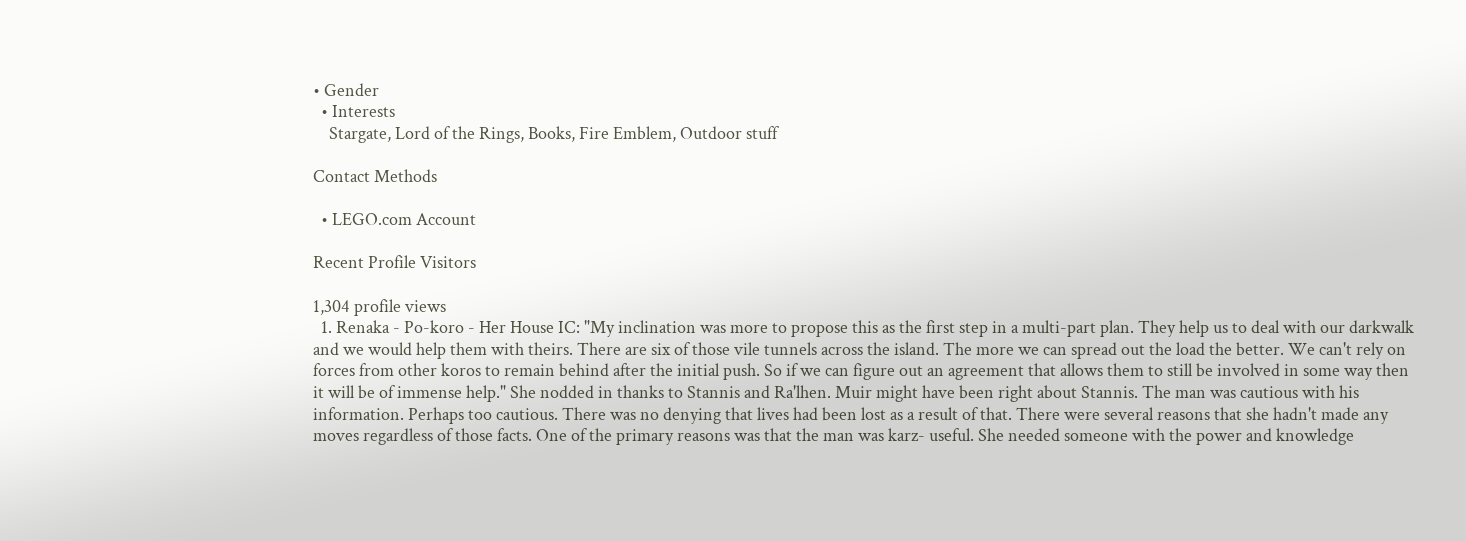• Gender
  • Interests
    Stargate, Lord of the Rings, Books, Fire Emblem, Outdoor stuff

Contact Methods

  • LEGO.com Account

Recent Profile Visitors

1,304 profile views
  1. Renaka - Po-koro - Her House IC: "My inclination was more to propose this as the first step in a multi-part plan. They help us to deal with our darkwalk and we would help them with theirs. There are six of those vile tunnels across the island. The more we can spread out the load the better. We can't rely on forces from other koros to remain behind after the initial push. So if we can figure out an agreement that allows them to still be involved in some way then it will be of immense help." She nodded in thanks to Stannis and Ra'lhen. Muir might have been right about Stannis. The man was cautious with his information. Perhaps too cautious. There was no denying that lives had been lost as a result of that. There were several reasons that she hadn't made any moves regardless of those facts. One of the primary reasons was that the man was karz- useful. She needed someone with the power and knowledge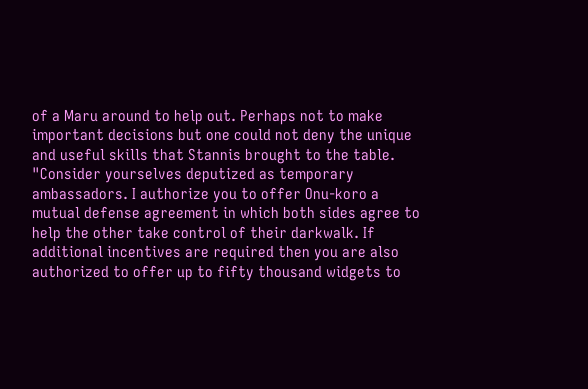of a Maru around to help out. Perhaps not to make important decisions but one could not deny the unique and useful skills that Stannis brought to the table. "Consider yourselves deputized as temporary ambassadors. I authorize you to offer Onu-koro a mutual defense agreement in which both sides agree to help the other take control of their darkwalk. If additional incentives are required then you are also authorized to offer up to fifty thousand widgets to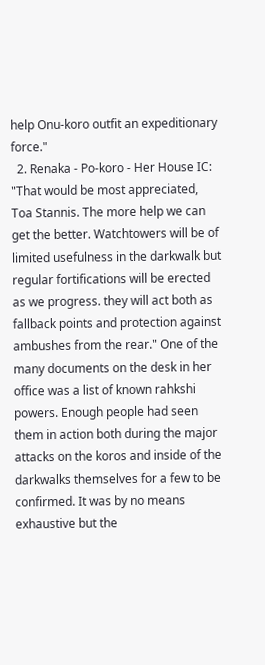help Onu-koro outfit an expeditionary force."
  2. Renaka - Po-koro - Her House IC: "That would be most appreciated, Toa Stannis. The more help we can get the better. Watchtowers will be of limited usefulness in the darkwalk but regular fortifications will be erected as we progress. they will act both as fallback points and protection against ambushes from the rear." One of the many documents on the desk in her office was a list of known rahkshi powers. Enough people had seen them in action both during the major attacks on the koros and inside of the darkwalks themselves for a few to be confirmed. It was by no means exhaustive but the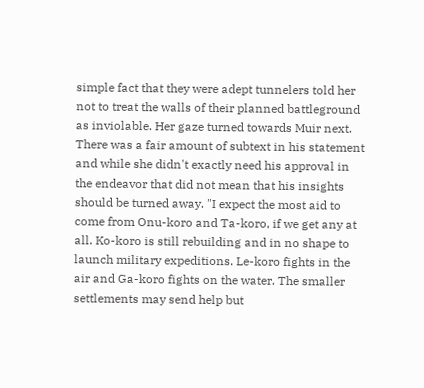simple fact that they were adept tunnelers told her not to treat the walls of their planned battleground as inviolable. Her gaze turned towards Muir next. There was a fair amount of subtext in his statement and while she didn't exactly need his approval in the endeavor that did not mean that his insights should be turned away. "I expect the most aid to come from Onu-koro and Ta-koro, if we get any at all. Ko-koro is still rebuilding and in no shape to launch military expeditions. Le-koro fights in the air and Ga-koro fights on the water. The smaller settlements may send help but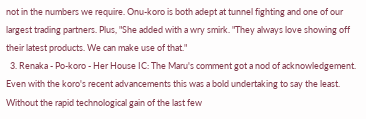not in the numbers we require. Onu-koro is both adept at tunnel fighting and one of our largest trading partners. Plus, "She added with a wry smirk. "They always love showing off their latest products. We can make use of that."
  3. Renaka - Po-koro - Her House IC: The Maru's comment got a nod of acknowledgement. Even with the koro's recent advancements this was a bold undertaking to say the least. Without the rapid technological gain of the last few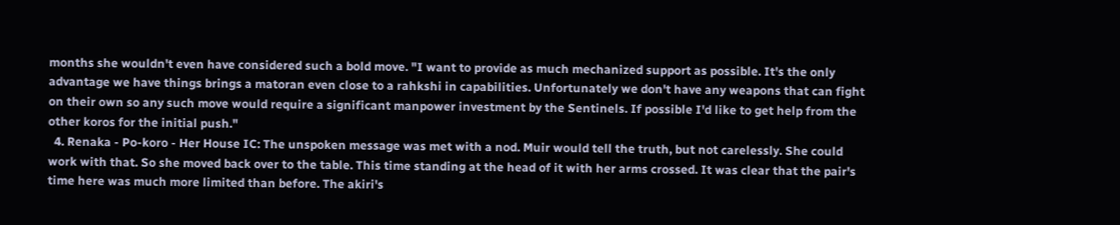months she wouldn't even have considered such a bold move. "I want to provide as much mechanized support as possible. It's the only advantage we have things brings a matoran even close to a rahkshi in capabilities. Unfortunately we don't have any weapons that can fight on their own so any such move would require a significant manpower investment by the Sentinels. If possible I'd like to get help from the other koros for the initial push."
  4. Renaka - Po-koro - Her House IC: The unspoken message was met with a nod. Muir would tell the truth, but not carelessly. She could work with that. So she moved back over to the table. This time standing at the head of it with her arms crossed. It was clear that the pair's time here was much more limited than before. The akiri's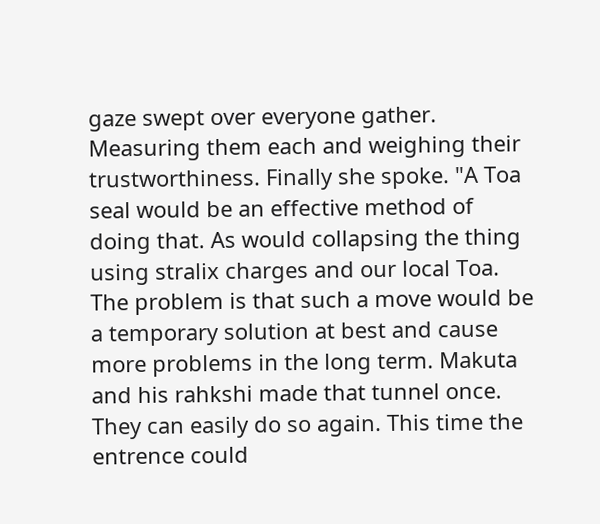gaze swept over everyone gather. Measuring them each and weighing their trustworthiness. Finally she spoke. "A Toa seal would be an effective method of doing that. As would collapsing the thing using stralix charges and our local Toa. The problem is that such a move would be a temporary solution at best and cause more problems in the long term. Makuta and his rahkshi made that tunnel once. They can easily do so again. This time the entrence could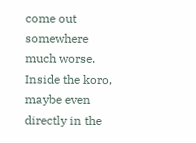come out somewhere much worse. Inside the koro, maybe even directly in the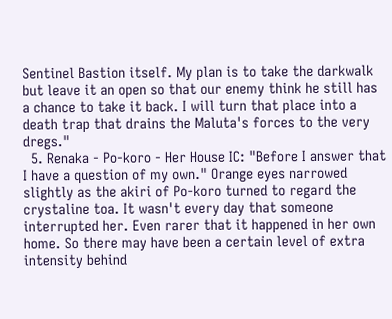Sentinel Bastion itself. My plan is to take the darkwalk but leave it an open so that our enemy think he still has a chance to take it back. I will turn that place into a death trap that drains the Maluta's forces to the very dregs."
  5. Renaka - Po-koro - Her House IC: "Before I answer that I have a question of my own." Orange eyes narrowed slightly as the akiri of Po-koro turned to regard the crystaline toa. It wasn't every day that someone interrupted her. Even rarer that it happened in her own home. So there may have been a certain level of extra intensity behind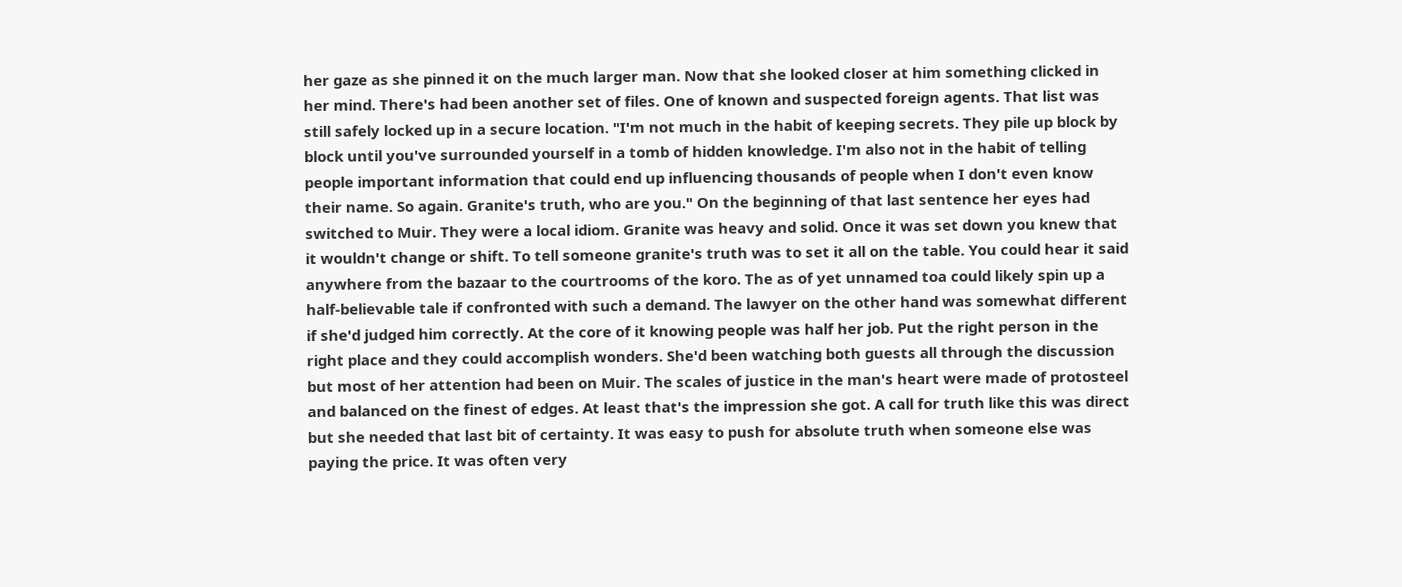her gaze as she pinned it on the much larger man. Now that she looked closer at him something clicked in her mind. There's had been another set of files. One of known and suspected foreign agents. That list was still safely locked up in a secure location. "I'm not much in the habit of keeping secrets. They pile up block by block until you've surrounded yourself in a tomb of hidden knowledge. I'm also not in the habit of telling people important information that could end up influencing thousands of people when I don't even know their name. So again. Granite's truth, who are you." On the beginning of that last sentence her eyes had switched to Muir. They were a local idiom. Granite was heavy and solid. Once it was set down you knew that it wouldn't change or shift. To tell someone granite's truth was to set it all on the table. You could hear it said anywhere from the bazaar to the courtrooms of the koro. The as of yet unnamed toa could likely spin up a half-believable tale if confronted with such a demand. The lawyer on the other hand was somewhat different if she'd judged him correctly. At the core of it knowing people was half her job. Put the right person in the right place and they could accomplish wonders. She'd been watching both guests all through the discussion but most of her attention had been on Muir. The scales of justice in the man's heart were made of protosteel and balanced on the finest of edges. At least that's the impression she got. A call for truth like this was direct but she needed that last bit of certainty. It was easy to push for absolute truth when someone else was paying the price. It was often very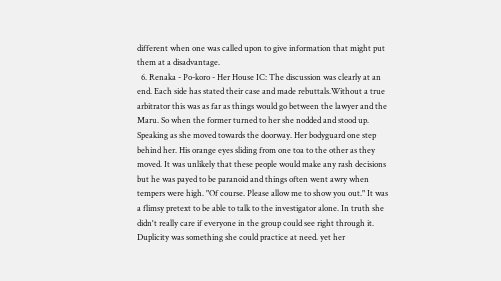different when one was called upon to give information that might put them at a disadvantage.
  6. Renaka - Po-koro - Her House IC: The discussion was clearly at an end. Each side has stated their case and made rebuttals.Without a true arbitrator this was as far as things would go between the lawyer and the Maru. So when the former turned to her she nodded and stood up. Speaking as she moved towards the doorway. Her bodyguard one step behind her. His orange eyes sliding from one toa to the other as they moved. It was unlikely that these people would make any rash decisions but he was payed to be paranoid and things often went awry when tempers were high. "Of course. Please allow me to show you out." It was a flimsy pretext to be able to talk to the investigator alone. In truth she didn't really care if everyone in the group could see right through it. Duplicity was something she could practice at need. yet her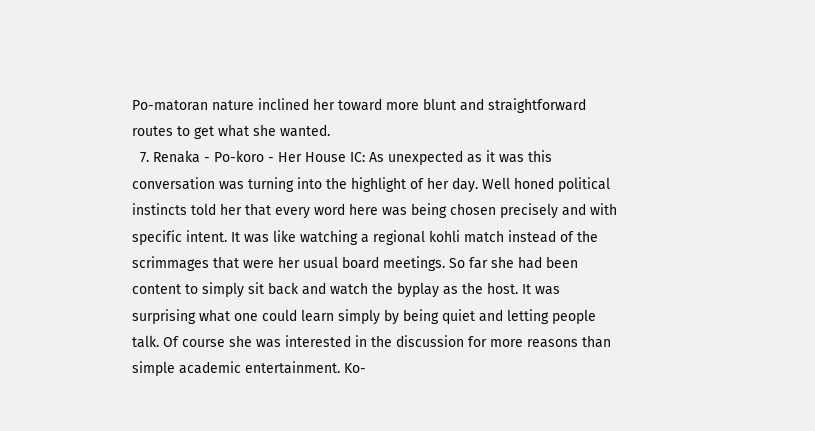Po-matoran nature inclined her toward more blunt and straightforward routes to get what she wanted.
  7. Renaka - Po-koro - Her House IC: As unexpected as it was this conversation was turning into the highlight of her day. Well honed political instincts told her that every word here was being chosen precisely and with specific intent. It was like watching a regional kohli match instead of the scrimmages that were her usual board meetings. So far she had been content to simply sit back and watch the byplay as the host. It was surprising what one could learn simply by being quiet and letting people talk. Of course she was interested in the discussion for more reasons than simple academic entertainment. Ko-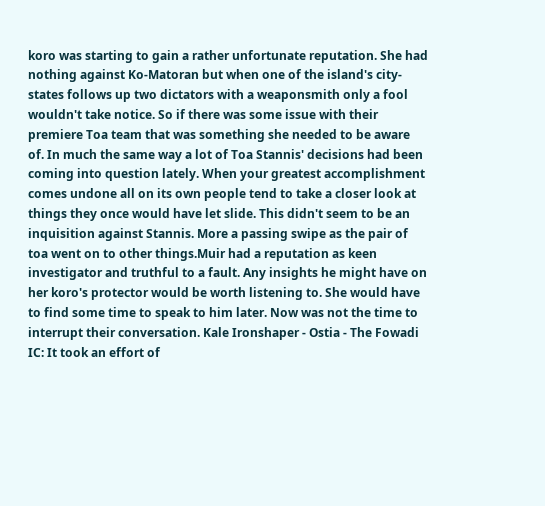koro was starting to gain a rather unfortunate reputation. She had nothing against Ko-Matoran but when one of the island's city-states follows up two dictators with a weaponsmith only a fool wouldn't take notice. So if there was some issue with their premiere Toa team that was something she needed to be aware of. In much the same way a lot of Toa Stannis' decisions had been coming into question lately. When your greatest accomplishment comes undone all on its own people tend to take a closer look at things they once would have let slide. This didn't seem to be an inquisition against Stannis. More a passing swipe as the pair of toa went on to other things.Muir had a reputation as keen investigator and truthful to a fault. Any insights he might have on her koro's protector would be worth listening to. She would have to find some time to speak to him later. Now was not the time to interrupt their conversation. Kale Ironshaper - Ostia - The Fowadi IC: It took an effort of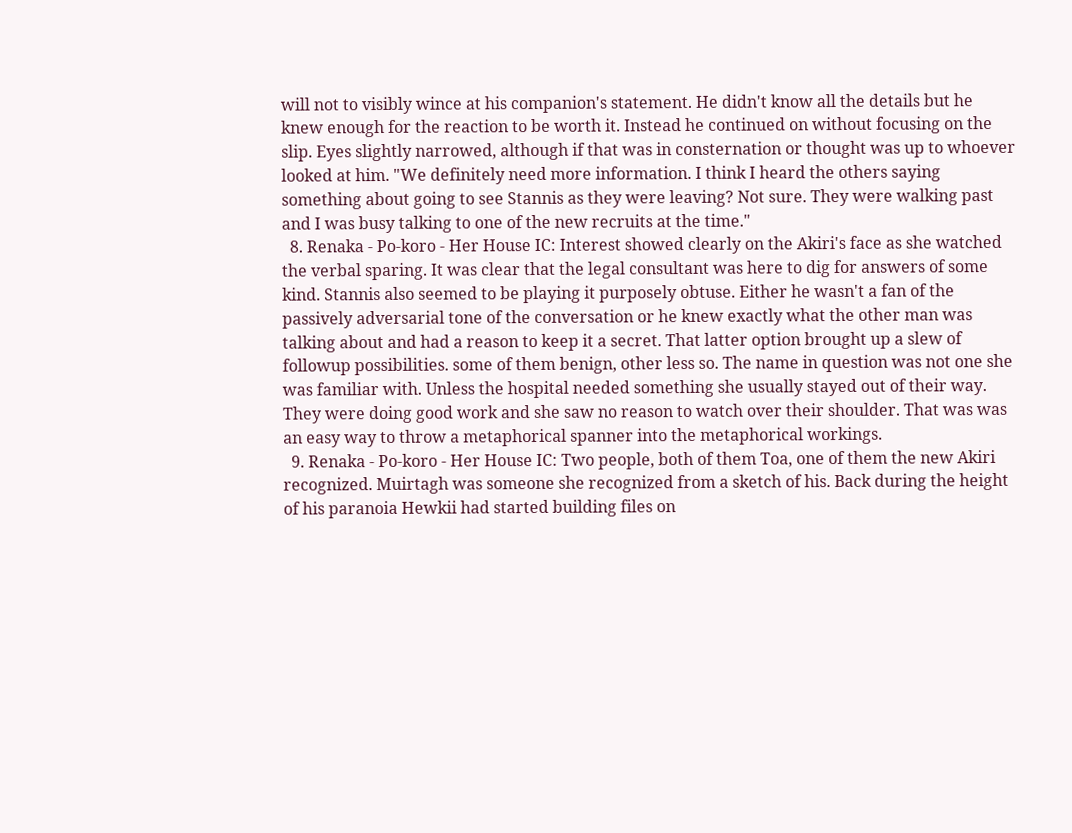will not to visibly wince at his companion's statement. He didn't know all the details but he knew enough for the reaction to be worth it. Instead he continued on without focusing on the slip. Eyes slightly narrowed, although if that was in consternation or thought was up to whoever looked at him. "We definitely need more information. I think I heard the others saying something about going to see Stannis as they were leaving? Not sure. They were walking past and I was busy talking to one of the new recruits at the time."
  8. Renaka - Po-koro - Her House IC: Interest showed clearly on the Akiri's face as she watched the verbal sparing. It was clear that the legal consultant was here to dig for answers of some kind. Stannis also seemed to be playing it purposely obtuse. Either he wasn't a fan of the passively adversarial tone of the conversation or he knew exactly what the other man was talking about and had a reason to keep it a secret. That latter option brought up a slew of followup possibilities. some of them benign, other less so. The name in question was not one she was familiar with. Unless the hospital needed something she usually stayed out of their way. They were doing good work and she saw no reason to watch over their shoulder. That was was an easy way to throw a metaphorical spanner into the metaphorical workings.
  9. Renaka - Po-koro - Her House IC: Two people, both of them Toa, one of them the new Akiri recognized. Muirtagh was someone she recognized from a sketch of his. Back during the height of his paranoia Hewkii had started building files on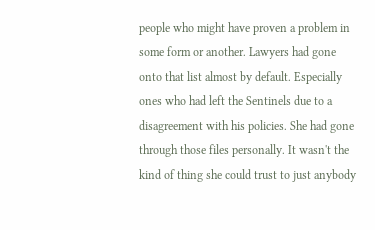people who might have proven a problem in some form or another. Lawyers had gone onto that list almost by default. Especially ones who had left the Sentinels due to a disagreement with his policies. She had gone through those files personally. It wasn't the kind of thing she could trust to just anybody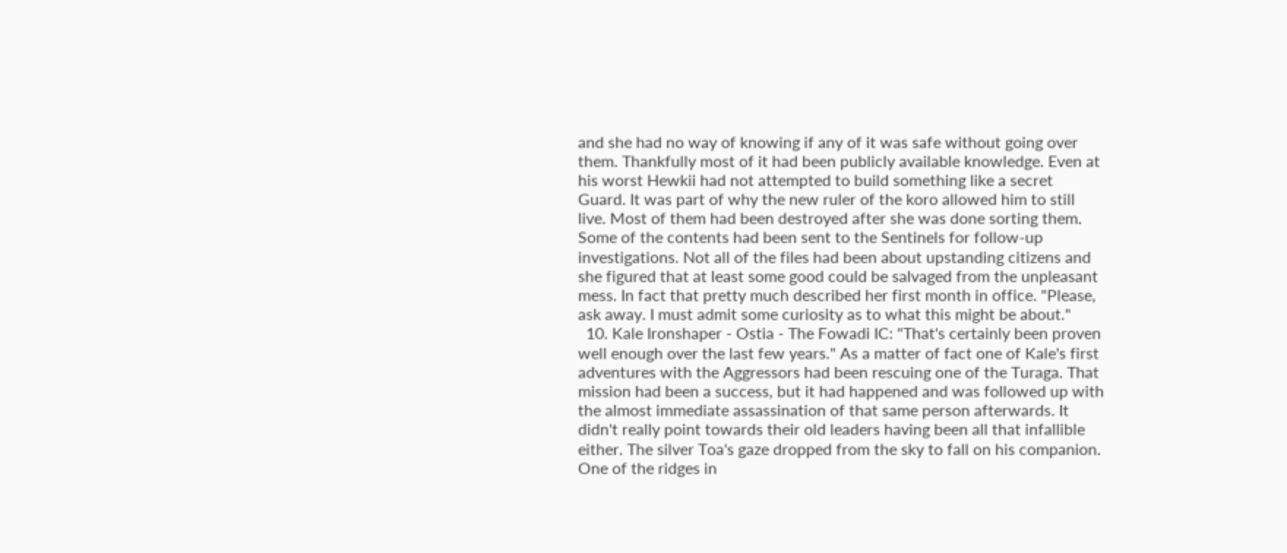and she had no way of knowing if any of it was safe without going over them. Thankfully most of it had been publicly available knowledge. Even at his worst Hewkii had not attempted to build something like a secret Guard. It was part of why the new ruler of the koro allowed him to still live. Most of them had been destroyed after she was done sorting them. Some of the contents had been sent to the Sentinels for follow-up investigations. Not all of the files had been about upstanding citizens and she figured that at least some good could be salvaged from the unpleasant mess. In fact that pretty much described her first month in office. "Please, ask away. I must admit some curiosity as to what this might be about."
  10. Kale Ironshaper - Ostia - The Fowadi IC: "That's certainly been proven well enough over the last few years." As a matter of fact one of Kale's first adventures with the Aggressors had been rescuing one of the Turaga. That mission had been a success, but it had happened and was followed up with the almost immediate assassination of that same person afterwards. It didn't really point towards their old leaders having been all that infallible either. The silver Toa's gaze dropped from the sky to fall on his companion. One of the ridges in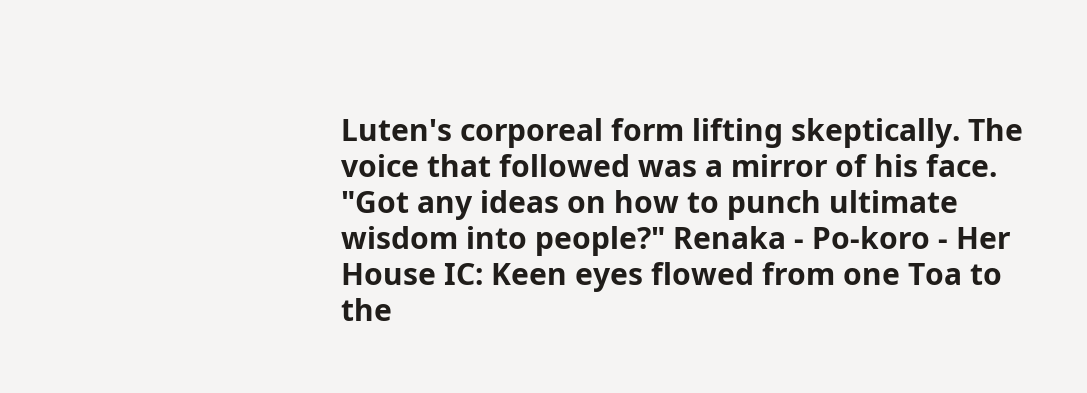Luten's corporeal form lifting skeptically. The voice that followed was a mirror of his face. "Got any ideas on how to punch ultimate wisdom into people?" Renaka - Po-koro - Her House IC: Keen eyes flowed from one Toa to the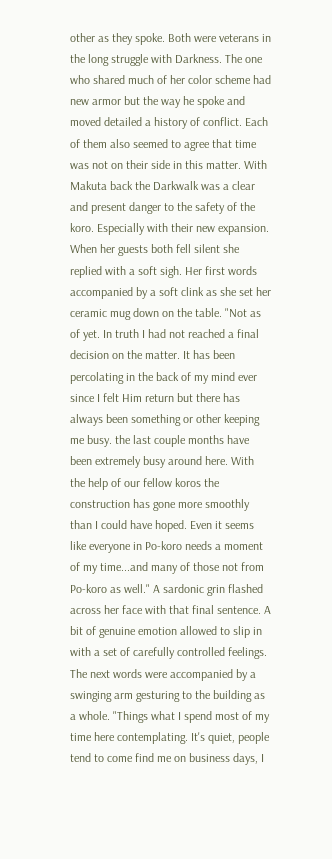other as they spoke. Both were veterans in the long struggle with Darkness. The one who shared much of her color scheme had new armor but the way he spoke and moved detailed a history of conflict. Each of them also seemed to agree that time was not on their side in this matter. With Makuta back the Darkwalk was a clear and present danger to the safety of the koro. Especially with their new expansion. When her guests both fell silent she replied with a soft sigh. Her first words accompanied by a soft clink as she set her ceramic mug down on the table. "Not as of yet. In truth I had not reached a final decision on the matter. It has been percolating in the back of my mind ever since I felt Him return but there has always been something or other keeping me busy. the last couple months have been extremely busy around here. With the help of our fellow koros the construction has gone more smoothly than I could have hoped. Even it seems like everyone in Po-koro needs a moment of my time...and many of those not from Po-koro as well." A sardonic grin flashed across her face with that final sentence. A bit of genuine emotion allowed to slip in with a set of carefully controlled feelings. The next words were accompanied by a swinging arm gesturing to the building as a whole. "Things what I spend most of my time here contemplating. It's quiet, people tend to come find me on business days, I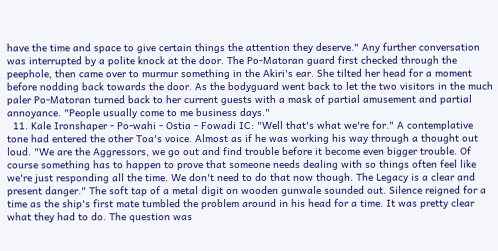have the time and space to give certain things the attention they deserve." Any further conversation was interrupted by a polite knock at the door. The Po-Matoran guard first checked through the peephole, then came over to murmur something in the Akiri's ear. She tilted her head for a moment before nodding back towards the door. As the bodyguard went back to let the two visitors in the much paler Po-Matoran turned back to her current guests with a mask of partial amusement and partial annoyance. "People usually come to me business days."
  11. Kale Ironshaper - Po-wahi - Ostia - Fowadi IC: "Well that's what we're for." A contemplative tone had entered the other Toa's voice. Almost as if he was working his way through a thought out loud. "We are the Aggressors, we go out and find trouble before it become even bigger trouble. Of course something has to happen to prove that someone needs dealing with so things often feel like we're just responding all the time. We don't need to do that now though. The Legacy is a clear and present danger." The soft tap of a metal digit on wooden gunwale sounded out. Silence reigned for a time as the ship's first mate tumbled the problem around in his head for a time. It was pretty clear what they had to do. The question was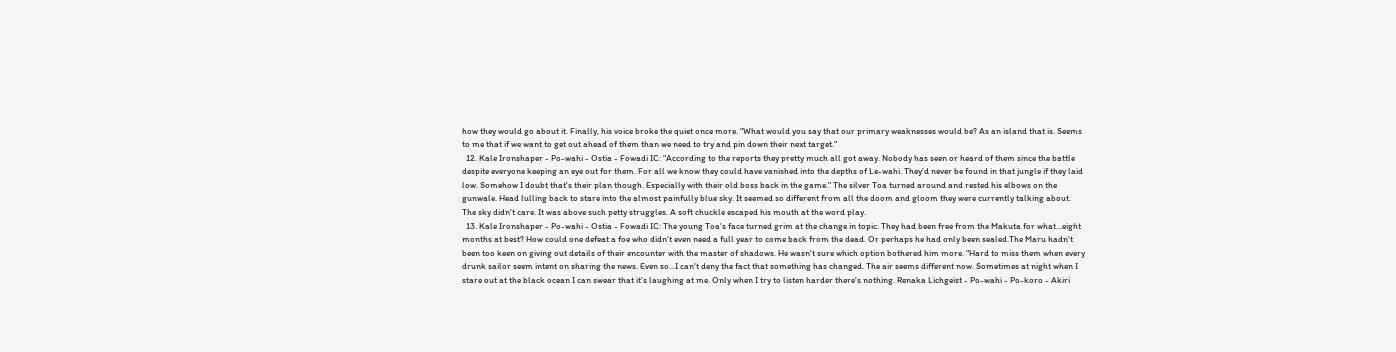how they would go about it. Finally, his voice broke the quiet once more. "What would you say that our primary weaknesses would be? As an island that is. Seems to me that if we want to get out ahead of them than we need to try and pin down their next target."
  12. Kale Ironshaper - Po-wahi - Ostia - Fowadi IC: "According to the reports they pretty much all got away. Nobody has seen or heard of them since the battle despite everyone keeping an eye out for them. For all we know they could have vanished into the depths of Le-wahi. They'd never be found in that jungle if they laid low. Somehow I doubt that's their plan though. Especially with their old boss back in the game." The silver Toa turned around and rested his elbows on the gunwale. Head lulling back to stare into the almost painfully blue sky. It seemed so different from all the doom and gloom they were currently talking about. The sky didn't care. It was above such petty struggles. A soft chuckle escaped his mouth at the word play.
  13. Kale Ironshaper - Po-wahi - Ostia - Fowadi IC: The young Toa's face turned grim at the change in topic. They had been free from the Makuta for what...eight months at best? How could one defeat a foe who didn't even need a full year to come back from the dead. Or perhaps he had only been sealed.The Maru hadn't been too keen on giving out details of their encounter with the master of shadows. He wasn't sure which option bothered him more. "Hard to miss them when every drunk sailor seem intent on sharing the news. Even so...I can't deny the fact that something has changed. The air seems different now. Sometimes at night when I stare out at the black ocean I can swear that it's laughing at me. Only when I try to listen harder there's nothing. Renaka Lichgeist - Po-wahi - Po-koro - Akiri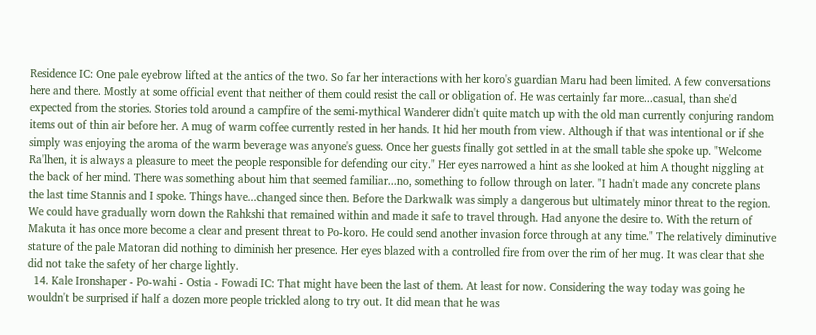Residence IC: One pale eyebrow lifted at the antics of the two. So far her interactions with her koro's guardian Maru had been limited. A few conversations here and there. Mostly at some official event that neither of them could resist the call or obligation of. He was certainly far more...casual, than she'd expected from the stories. Stories told around a campfire of the semi-mythical Wanderer didn't quite match up with the old man currently conjuring random items out of thin air before her. A mug of warm coffee currently rested in her hands. It hid her mouth from view. Although if that was intentional or if she simply was enjoying the aroma of the warm beverage was anyone's guess. Once her guests finally got settled in at the small table she spoke up. "Welcome Ra'lhen, it is always a pleasure to meet the people responsible for defending our city." Her eyes narrowed a hint as she looked at him A thought niggling at the back of her mind. There was something about him that seemed familiar...no, something to follow through on later. "I hadn't made any concrete plans the last time Stannis and I spoke. Things have...changed since then. Before the Darkwalk was simply a dangerous but ultimately minor threat to the region. We could have gradually worn down the Rahkshi that remained within and made it safe to travel through. Had anyone the desire to. With the return of Makuta it has once more become a clear and present threat to Po-koro. He could send another invasion force through at any time." The relatively diminutive stature of the pale Matoran did nothing to diminish her presence. Her eyes blazed with a controlled fire from over the rim of her mug. It was clear that she did not take the safety of her charge lightly.
  14. Kale Ironshaper - Po-wahi - Ostia - Fowadi IC: That might have been the last of them. At least for now. Considering the way today was going he wouldn't be surprised if half a dozen more people trickled along to try out. It did mean that he was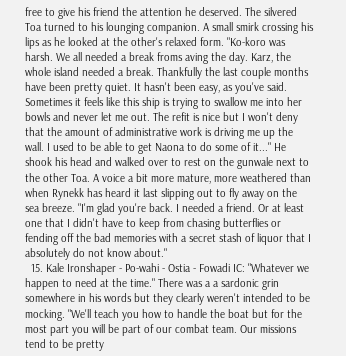free to give his friend the attention he deserved. The silvered Toa turned to his lounging companion. A small smirk crossing his lips as he looked at the other's relaxed form. "Ko-koro was harsh. We all needed a break froms aving the day. Karz, the whole island needed a break. Thankfully the last couple months have been pretty quiet. It hasn't been easy, as you've said. Sometimes it feels like this ship is trying to swallow me into her bowls and never let me out. The refit is nice but I won't deny that the amount of administrative work is driving me up the wall. I used to be able to get Naona to do some of it..." He shook his head and walked over to rest on the gunwale next to the other Toa. A voice a bit more mature, more weathered than when Rynekk has heard it last slipping out to fly away on the sea breeze. "I'm glad you're back. I needed a friend. Or at least one that I didn't have to keep from chasing butterflies or fending off the bad memories with a secret stash of liquor that I absolutely do not know about."
  15. Kale Ironshaper - Po-wahi - Ostia - Fowadi IC: "Whatever we happen to need at the time." There was a a sardonic grin somewhere in his words but they clearly weren't intended to be mocking. "We'll teach you how to handle the boat but for the most part you will be part of our combat team. Our missions tend to be pretty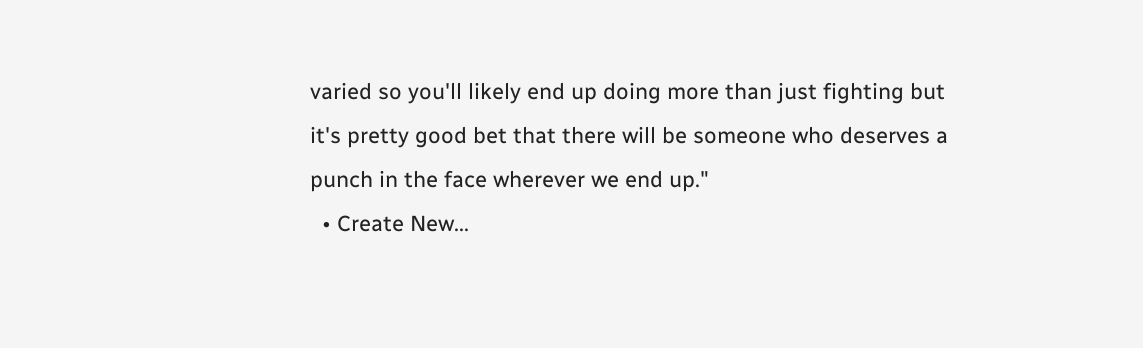varied so you'll likely end up doing more than just fighting but it's pretty good bet that there will be someone who deserves a punch in the face wherever we end up."
  • Create New...